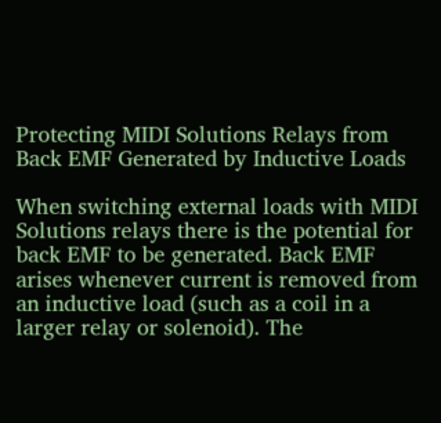Protecting MIDI Solutions Relays from Back EMF Generated by Inductive Loads

When switching external loads with MIDI Solutions relays there is the potential for back EMF to be generated. Back EMF arises whenever current is removed from an inductive load (such as a coil in a larger relay or solenoid). The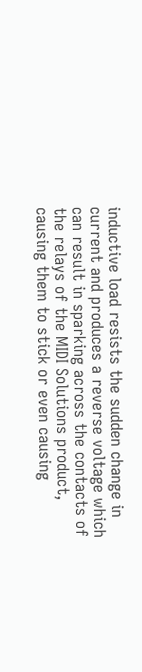inductive load resists the sudden change in current and produces a reverse voltage which can result in sparking across the contacts of the relays of the MIDI Solutions product, causing them to stick or even causing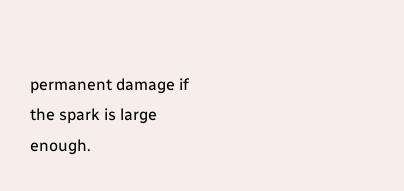permanent damage if the spark is large enough.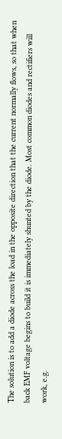The solution is to add a diode across the load in the opposite direction that the current normally flows, so that when back EMF voltage begins to build it is immediately shunted by the diode. Most common diodes and rectifiers will work, e.g.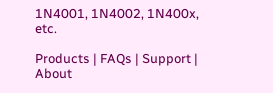1N4001, 1N4002, 1N400x, etc.

Products | FAQs | Support | About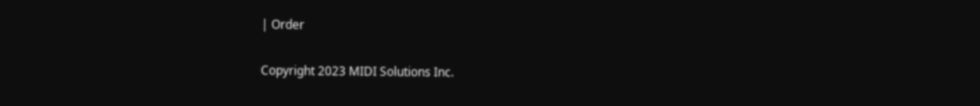| Order

Copyright 2023 MIDI Solutions Inc.